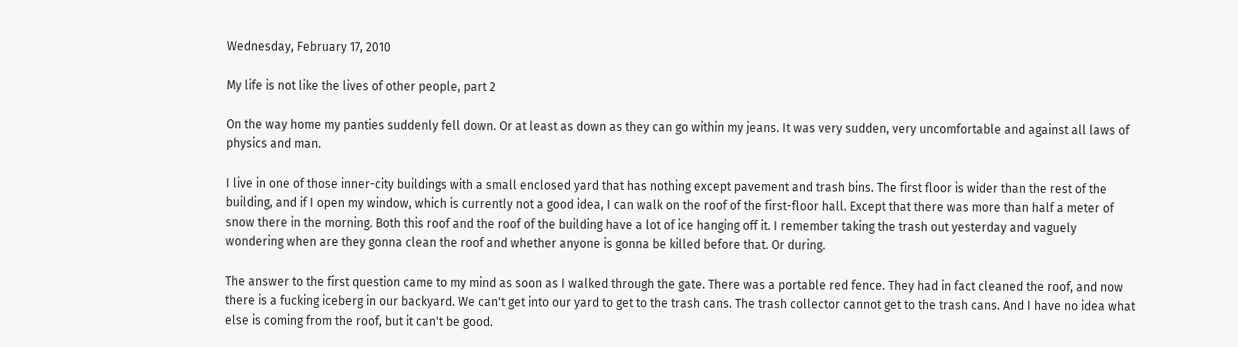Wednesday, February 17, 2010

My life is not like the lives of other people, part 2

On the way home my panties suddenly fell down. Or at least as down as they can go within my jeans. It was very sudden, very uncomfortable and against all laws of physics and man.

I live in one of those inner-city buildings with a small enclosed yard that has nothing except pavement and trash bins. The first floor is wider than the rest of the building, and if I open my window, which is currently not a good idea, I can walk on the roof of the first-floor hall. Except that there was more than half a meter of snow there in the morning. Both this roof and the roof of the building have a lot of ice hanging off it. I remember taking the trash out yesterday and vaguely wondering when are they gonna clean the roof and whether anyone is gonna be killed before that. Or during.

The answer to the first question came to my mind as soon as I walked through the gate. There was a portable red fence. They had in fact cleaned the roof, and now there is a fucking iceberg in our backyard. We can't get into our yard to get to the trash cans. The trash collector cannot get to the trash cans. And I have no idea what else is coming from the roof, but it can't be good.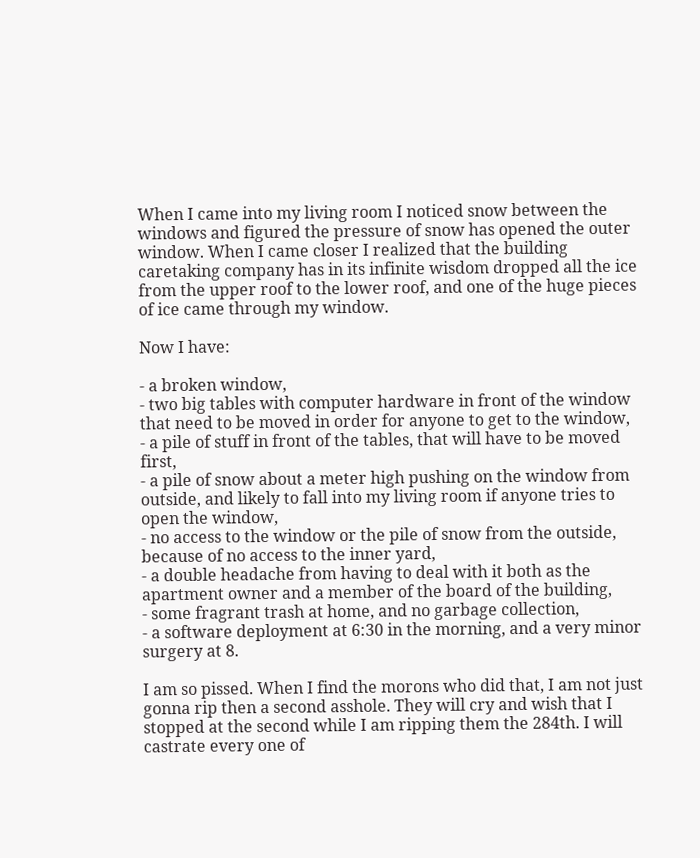When I came into my living room I noticed snow between the windows and figured the pressure of snow has opened the outer window. When I came closer I realized that the building caretaking company has in its infinite wisdom dropped all the ice from the upper roof to the lower roof, and one of the huge pieces of ice came through my window.

Now I have:

- a broken window,
- two big tables with computer hardware in front of the window that need to be moved in order for anyone to get to the window,
- a pile of stuff in front of the tables, that will have to be moved first,
- a pile of snow about a meter high pushing on the window from outside, and likely to fall into my living room if anyone tries to open the window,
- no access to the window or the pile of snow from the outside, because of no access to the inner yard,
- a double headache from having to deal with it both as the apartment owner and a member of the board of the building,
- some fragrant trash at home, and no garbage collection,
- a software deployment at 6:30 in the morning, and a very minor surgery at 8.

I am so pissed. When I find the morons who did that, I am not just gonna rip then a second asshole. They will cry and wish that I stopped at the second while I am ripping them the 284th. I will castrate every one of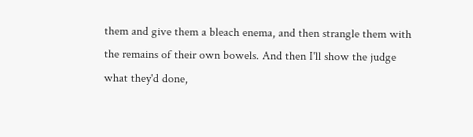them and give them a bleach enema, and then strangle them with the remains of their own bowels. And then I'll show the judge what they'd done,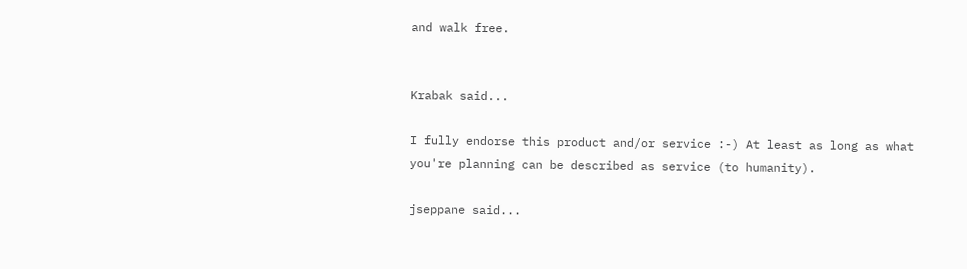and walk free.


Krabak said...

I fully endorse this product and/or service :-) At least as long as what you're planning can be described as service (to humanity).

jseppane said...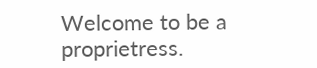Welcome to be a proprietress.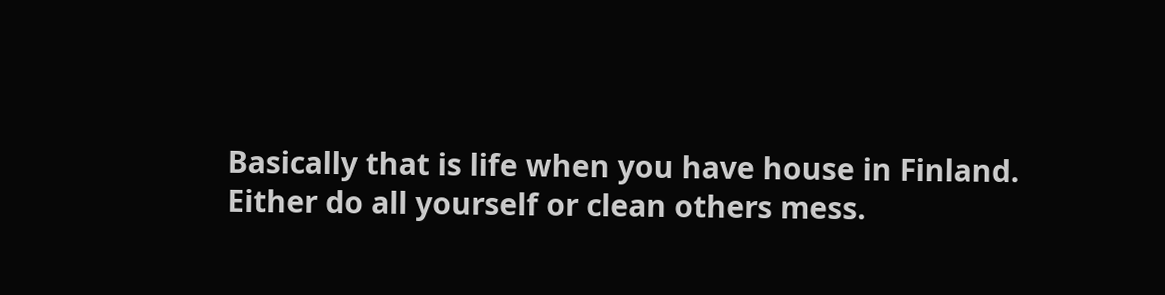Basically that is life when you have house in Finland.
Either do all yourself or clean others mess.